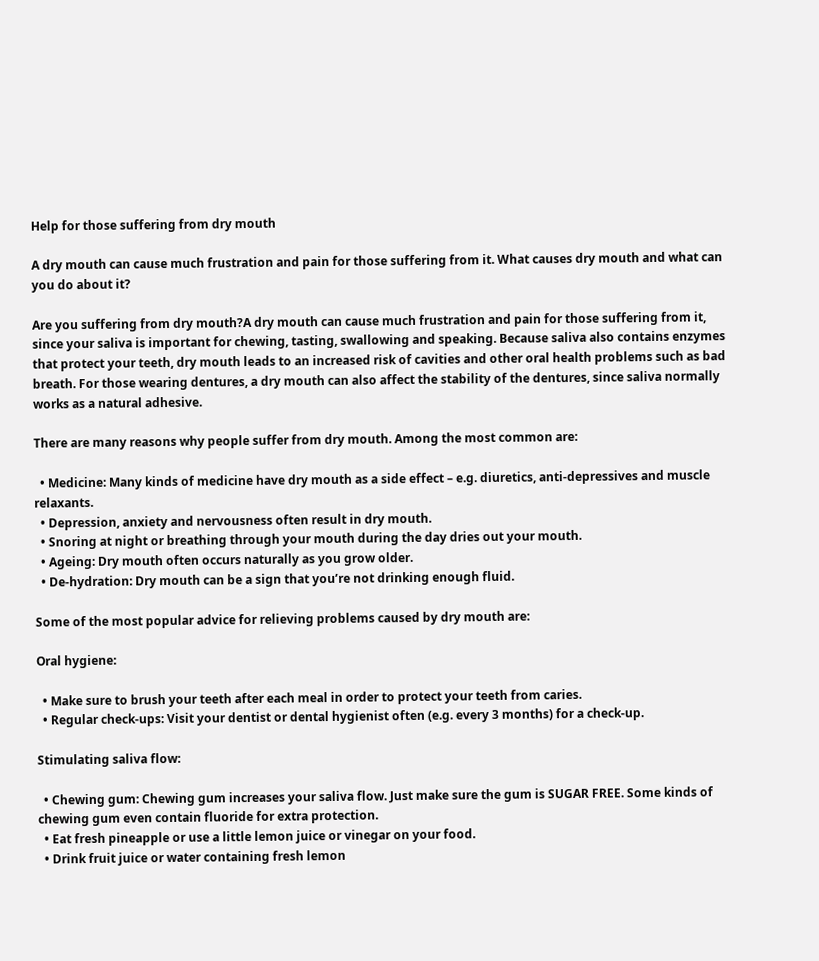Help for those suffering from dry mouth

A dry mouth can cause much frustration and pain for those suffering from it. What causes dry mouth and what can you do about it?

Are you suffering from dry mouth?A dry mouth can cause much frustration and pain for those suffering from it, since your saliva is important for chewing, tasting, swallowing and speaking. Because saliva also contains enzymes that protect your teeth, dry mouth leads to an increased risk of cavities and other oral health problems such as bad breath. For those wearing dentures, a dry mouth can also affect the stability of the dentures, since saliva normally works as a natural adhesive.

There are many reasons why people suffer from dry mouth. Among the most common are:

  • Medicine: Many kinds of medicine have dry mouth as a side effect – e.g. diuretics, anti-depressives and muscle relaxants.
  • Depression, anxiety and nervousness often result in dry mouth.
  • Snoring at night or breathing through your mouth during the day dries out your mouth.
  • Ageing: Dry mouth often occurs naturally as you grow older.
  • De-hydration: Dry mouth can be a sign that you’re not drinking enough fluid.

Some of the most popular advice for relieving problems caused by dry mouth are:

Oral hygiene:

  • Make sure to brush your teeth after each meal in order to protect your teeth from caries.
  • Regular check-ups: Visit your dentist or dental hygienist often (e.g. every 3 months) for a check-up.

Stimulating saliva flow:

  • Chewing gum: Chewing gum increases your saliva flow. Just make sure the gum is SUGAR FREE. Some kinds of chewing gum even contain fluoride for extra protection.
  • Eat fresh pineapple or use a little lemon juice or vinegar on your food.
  • Drink fruit juice or water containing fresh lemon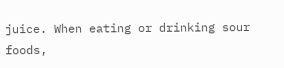juice. When eating or drinking sour foods,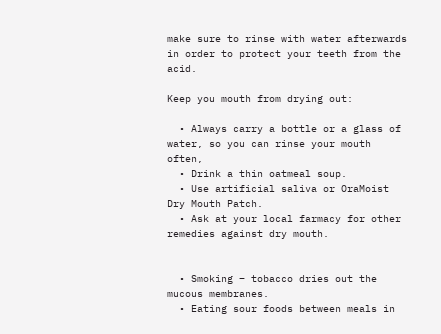make sure to rinse with water afterwards in order to protect your teeth from the acid.

Keep you mouth from drying out:

  • Always carry a bottle or a glass of water, so you can rinse your mouth often,
  • Drink a thin oatmeal soup.
  • Use artificial saliva or OraMoist Dry Mouth Patch.
  • Ask at your local farmacy for other remedies against dry mouth.


  • Smoking – tobacco dries out the mucous membranes.
  • Eating sour foods between meals in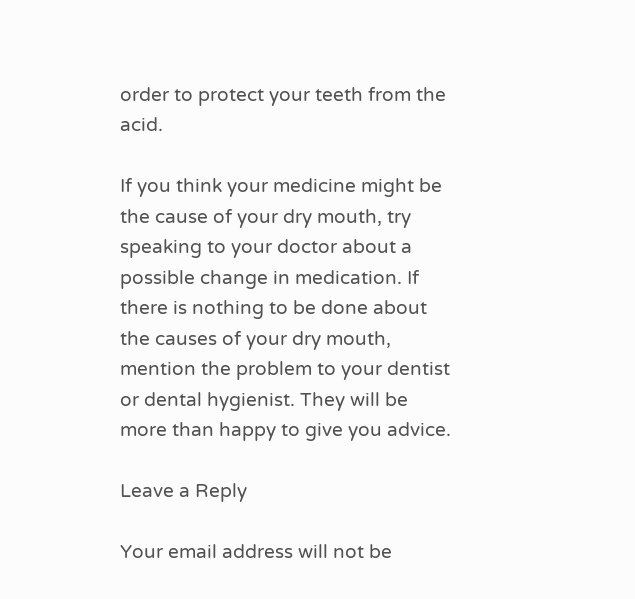order to protect your teeth from the acid.

If you think your medicine might be the cause of your dry mouth, try speaking to your doctor about a possible change in medication. If there is nothing to be done about the causes of your dry mouth, mention the problem to your dentist or dental hygienist. They will be more than happy to give you advice.

Leave a Reply

Your email address will not be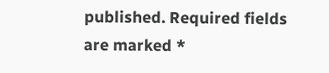published. Required fields are marked *